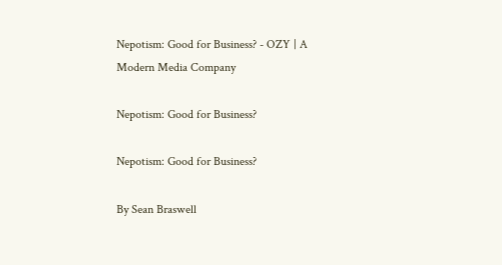Nepotism: Good for Business? - OZY | A Modern Media Company

Nepotism: Good for Business?

Nepotism: Good for Business?

By Sean Braswell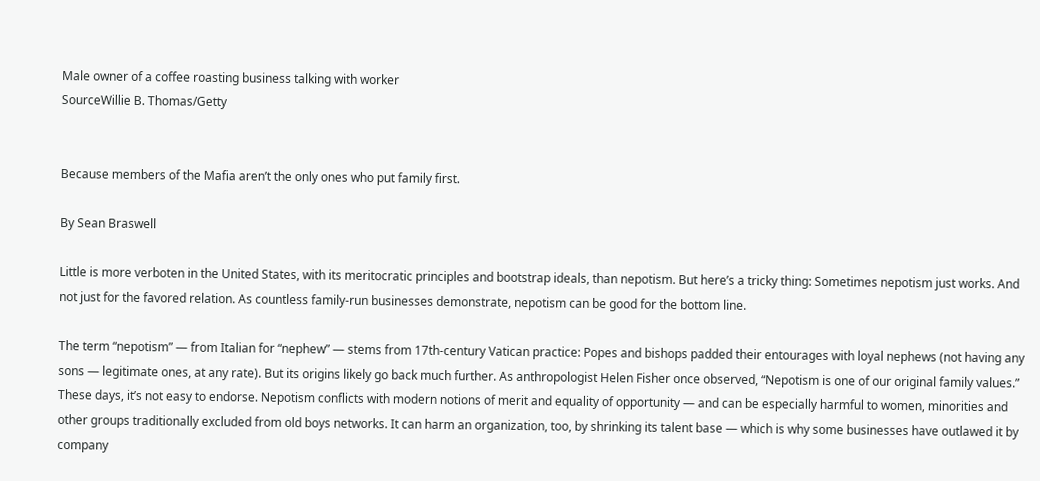Male owner of a coffee roasting business talking with worker
SourceWillie B. Thomas/Getty


Because members of the Mafia aren’t the only ones who put family first.

By Sean Braswell

Little is more verboten in the United States, with its meritocratic principles and bootstrap ideals, than nepotism. But here’s a tricky thing: Sometimes nepotism just works. And not just for the favored relation. As countless family-run businesses demonstrate, nepotism can be good for the bottom line.

The term “nepotism” — from Italian for “nephew” — stems from 17th-century Vatican practice: Popes and bishops padded their entourages with loyal nephews (not having any sons — legitimate ones, at any rate). But its origins likely go back much further. As anthropologist Helen Fisher once observed, “Nepotism is one of our original family values.” These days, it’s not easy to endorse. Nepotism conflicts with modern notions of merit and equality of opportunity — and can be especially harmful to women, minorities and other groups traditionally excluded from old boys networks. It can harm an organization, too, by shrinking its talent base — which is why some businesses have outlawed it by company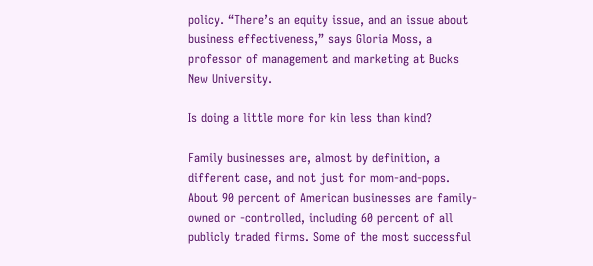policy. “There’s an equity issue, and an issue about business effectiveness,” says Gloria Moss, a professor of management and marketing at Bucks New University.

Is doing a little more for kin less than kind?

Family businesses are, almost by definition, a different case, and not just for mom-and-pops. About 90 percent of American businesses are family-owned or -controlled, including 60 percent of all publicly traded firms. Some of the most successful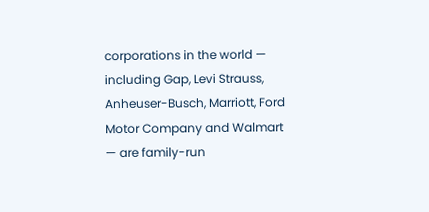corporations in the world — including Gap, Levi Strauss, Anheuser-Busch, Marriott, Ford Motor Company and Walmart — are family-run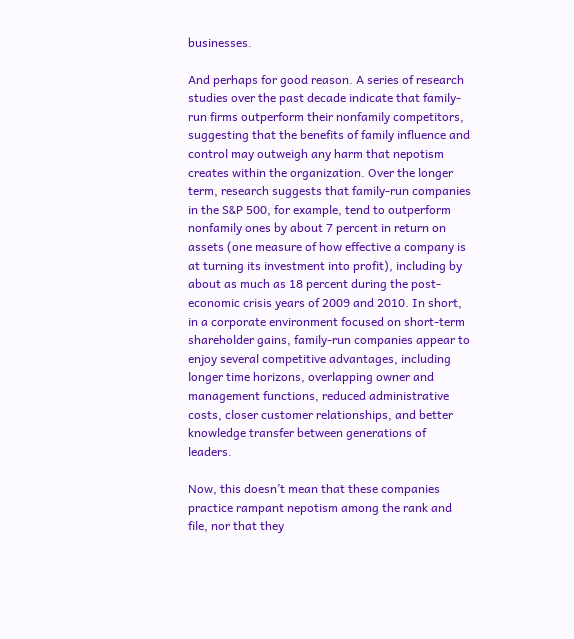businesses.

And perhaps for good reason. A series of research studies over the past decade indicate that family-run firms outperform their nonfamily competitors, suggesting that the benefits of family influence and control may outweigh any harm that nepotism creates within the organization. Over the longer term, research suggests that family-run companies in the S&P 500, for example, tend to outperform nonfamily ones by about 7 percent in return on assets (one measure of how effective a company is at turning its investment into profit), including by about as much as 18 percent during the post-economic crisis years of 2009 and 2010. In short, in a corporate environment focused on short-term shareholder gains, family-run companies appear to enjoy several competitive advantages, including longer time horizons, overlapping owner and management functions, reduced administrative costs, closer customer relationships, and better knowledge transfer between generations of leaders.

Now, this doesn’t mean that these companies practice rampant nepotism among the rank and file, nor that they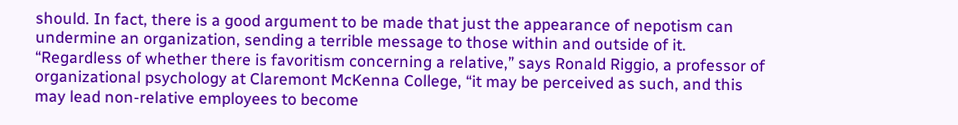should. In fact, there is a good argument to be made that just the appearance of nepotism can undermine an organization, sending a terrible message to those within and outside of it. “Regardless of whether there is favoritism concerning a relative,” says Ronald Riggio, a professor of organizational psychology at Claremont McKenna College, “it may be perceived as such, and this may lead non-relative employees to become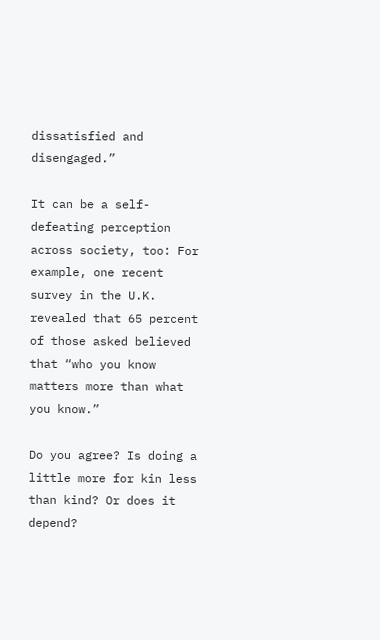dissatisfied and disengaged.”

It can be a self-defeating perception across society, too: For example, one recent survey in the U.K. revealed that 65 percent of those asked believed that “who you know matters more than what you know.”

Do you agree? Is doing a little more for kin less than kind? Or does it depend?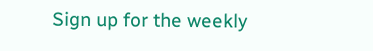Sign up for the weekly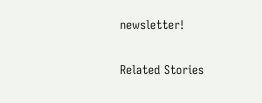newsletter!

Related Stories